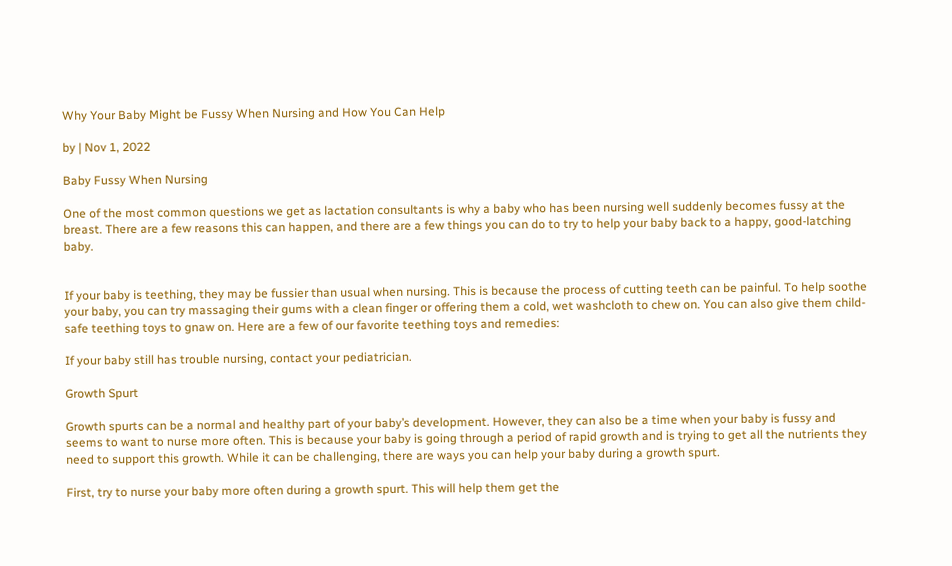Why Your Baby Might be Fussy When Nursing and How You Can Help

by | Nov 1, 2022

Baby Fussy When Nursing

One of the most common questions we get as lactation consultants is why a baby who has been nursing well suddenly becomes fussy at the breast. There are a few reasons this can happen, and there are a few things you can do to try to help your baby back to a happy, good-latching baby.


If your baby is teething, they may be fussier than usual when nursing. This is because the process of cutting teeth can be painful. To help soothe your baby, you can try massaging their gums with a clean finger or offering them a cold, wet washcloth to chew on. You can also give them child-safe teething toys to gnaw on. Here are a few of our favorite teething toys and remedies:

If your baby still has trouble nursing, contact your pediatrician.

Growth Spurt

Growth spurts can be a normal and healthy part of your baby’s development. However, they can also be a time when your baby is fussy and seems to want to nurse more often. This is because your baby is going through a period of rapid growth and is trying to get all the nutrients they need to support this growth. While it can be challenging, there are ways you can help your baby during a growth spurt.

First, try to nurse your baby more often during a growth spurt. This will help them get the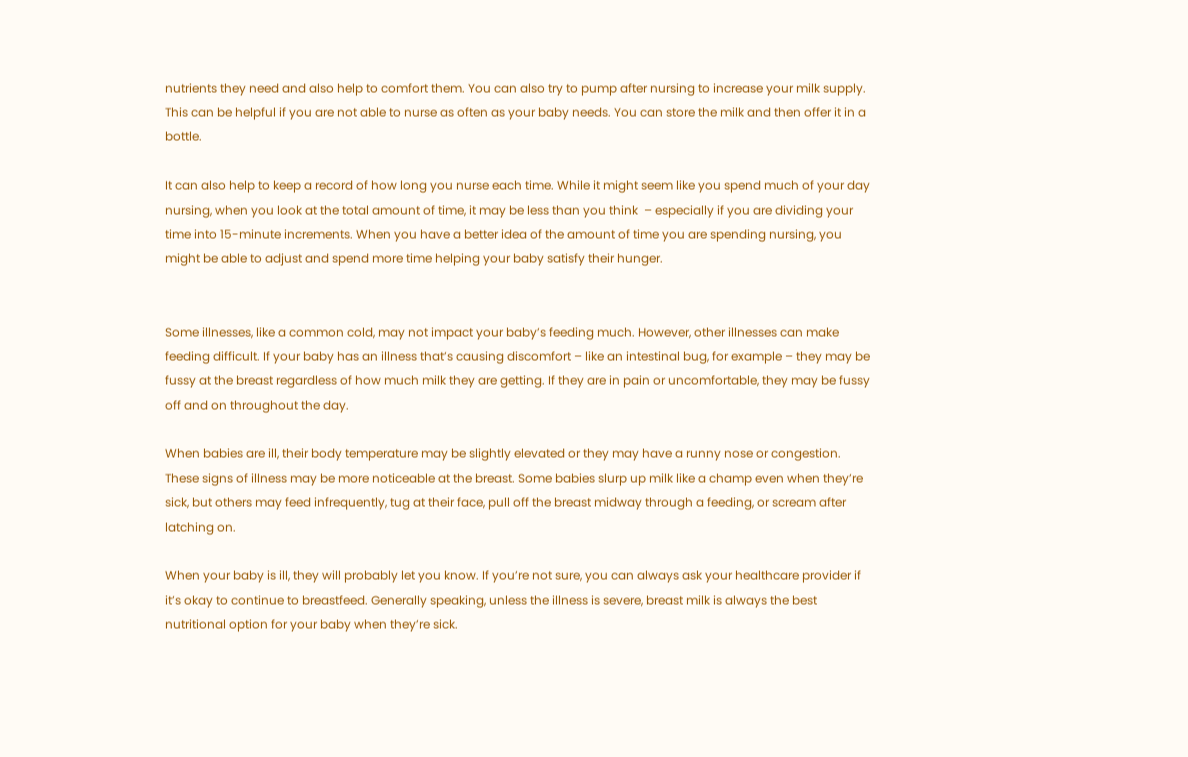nutrients they need and also help to comfort them. You can also try to pump after nursing to increase your milk supply. This can be helpful if you are not able to nurse as often as your baby needs. You can store the milk and then offer it in a bottle.

It can also help to keep a record of how long you nurse each time. While it might seem like you spend much of your day nursing, when you look at the total amount of time, it may be less than you think  – especially if you are dividing your time into 15-minute increments. When you have a better idea of the amount of time you are spending nursing, you might be able to adjust and spend more time helping your baby satisfy their hunger.


Some illnesses, like a common cold, may not impact your baby’s feeding much. However, other illnesses can make feeding difficult. If your baby has an illness that’s causing discomfort – like an intestinal bug, for example – they may be fussy at the breast regardless of how much milk they are getting. If they are in pain or uncomfortable, they may be fussy off and on throughout the day.

When babies are ill, their body temperature may be slightly elevated or they may have a runny nose or congestion. These signs of illness may be more noticeable at the breast. Some babies slurp up milk like a champ even when they’re sick, but others may feed infrequently, tug at their face, pull off the breast midway through a feeding, or scream after latching on.

When your baby is ill, they will probably let you know. If you’re not sure, you can always ask your healthcare provider if it’s okay to continue to breastfeed. Generally speaking, unless the illness is severe, breast milk is always the best nutritional option for your baby when they’re sick.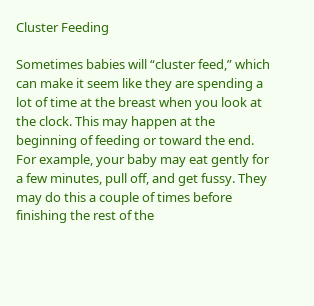Cluster Feeding

Sometimes babies will “cluster feed,” which can make it seem like they are spending a lot of time at the breast when you look at the clock. This may happen at the beginning of feeding or toward the end. For example, your baby may eat gently for a few minutes, pull off, and get fussy. They may do this a couple of times before finishing the rest of the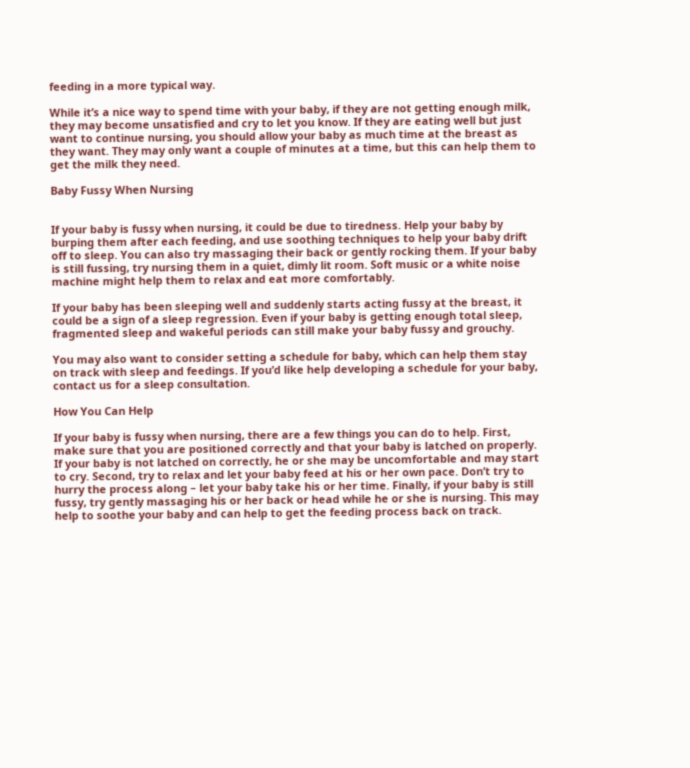feeding in a more typical way.

While it’s a nice way to spend time with your baby, if they are not getting enough milk, they may become unsatisfied and cry to let you know. If they are eating well but just want to continue nursing, you should allow your baby as much time at the breast as they want. They may only want a couple of minutes at a time, but this can help them to get the milk they need.

Baby Fussy When Nursing


If your baby is fussy when nursing, it could be due to tiredness. Help your baby by burping them after each feeding, and use soothing techniques to help your baby drift off to sleep. You can also try massaging their back or gently rocking them. If your baby is still fussing, try nursing them in a quiet, dimly lit room. Soft music or a white noise machine might help them to relax and eat more comfortably.

If your baby has been sleeping well and suddenly starts acting fussy at the breast, it could be a sign of a sleep regression. Even if your baby is getting enough total sleep, fragmented sleep and wakeful periods can still make your baby fussy and grouchy.

You may also want to consider setting a schedule for baby, which can help them stay on track with sleep and feedings. If you’d like help developing a schedule for your baby, contact us for a sleep consultation.

How You Can Help

If your baby is fussy when nursing, there are a few things you can do to help. First, make sure that you are positioned correctly and that your baby is latched on properly. If your baby is not latched on correctly, he or she may be uncomfortable and may start to cry. Second, try to relax and let your baby feed at his or her own pace. Don’t try to hurry the process along – let your baby take his or her time. Finally, if your baby is still fussy, try gently massaging his or her back or head while he or she is nursing. This may help to soothe your baby and can help to get the feeding process back on track.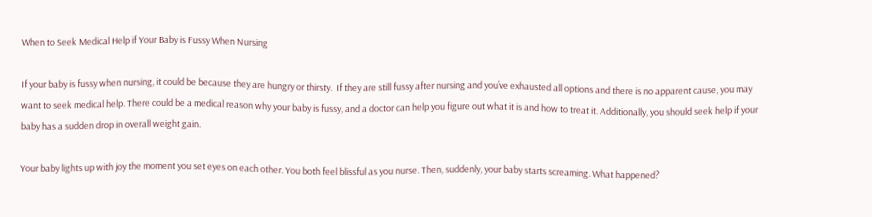When to Seek Medical Help if Your Baby is Fussy When Nursing

If your baby is fussy when nursing, it could be because they are hungry or thirsty.  If they are still fussy after nursing and you’ve exhausted all options and there is no apparent cause, you may want to seek medical help. There could be a medical reason why your baby is fussy, and a doctor can help you figure out what it is and how to treat it. Additionally, you should seek help if your baby has a sudden drop in overall weight gain.

Your baby lights up with joy the moment you set eyes on each other. You both feel blissful as you nurse. Then, suddenly, your baby starts screaming. What happened?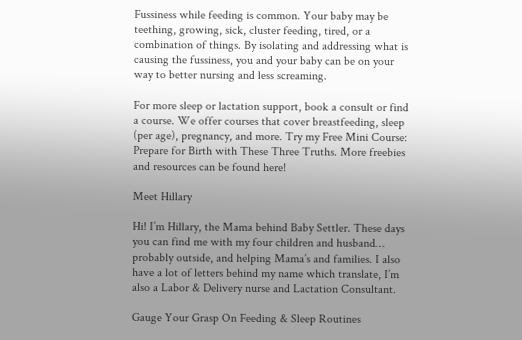Fussiness while feeding is common. Your baby may be teething, growing, sick, cluster feeding, tired, or a combination of things. By isolating and addressing what is causing the fussiness, you and your baby can be on your way to better nursing and less screaming.

For more sleep or lactation support, book a consult or find a course. We offer courses that cover breastfeeding, sleep (per age), pregnancy, and more. Try my Free Mini Course: Prepare for Birth with These Three Truths. More freebies and resources can be found here!

Meet Hillary

Hi! I’m Hillary, the Mama behind Baby Settler. These days you can find me with my four children and husband… probably outside, and helping Mama’s and families. I also have a lot of letters behind my name which translate, I’m also a Labor & Delivery nurse and Lactation Consultant.

Gauge Your Grasp On Feeding & Sleep Routines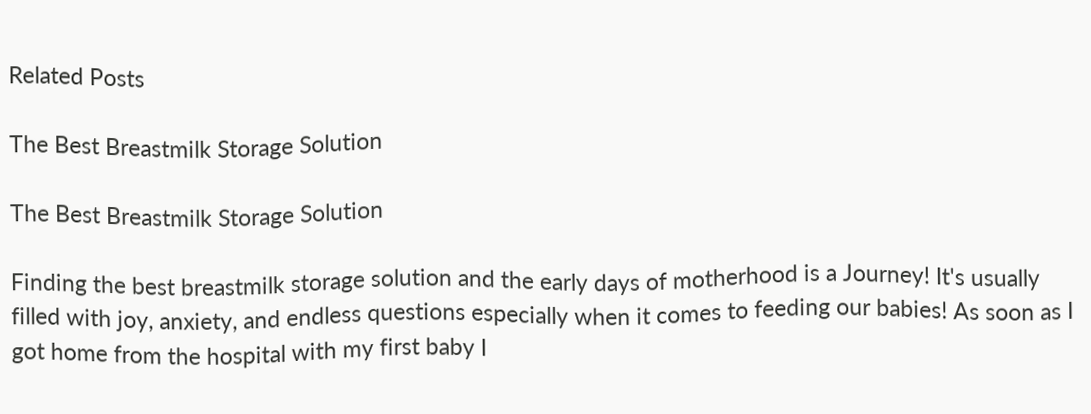Related Posts

The Best Breastmilk Storage Solution

The Best Breastmilk Storage Solution

Finding the best breastmilk storage solution and the early days of motherhood is a Journey! It's usually filled with joy, anxiety, and endless questions especially when it comes to feeding our babies! As soon as I got home from the hospital with my first baby I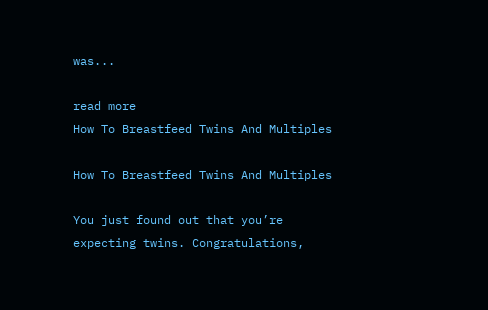was...

read more
How To Breastfeed Twins And Multiples

How To Breastfeed Twins And Multiples

You just found out that you’re expecting twins. Congratulations,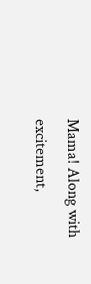Mama! Along with excitement,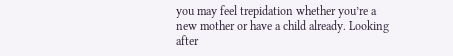you may feel trepidation whether you’re a new mother or have a child already. Looking after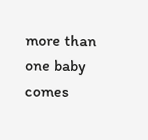more than one baby comes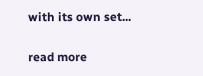with its own set...

read more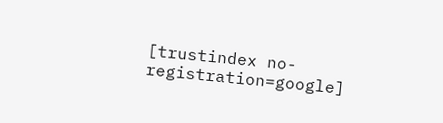[trustindex no-registration=google]